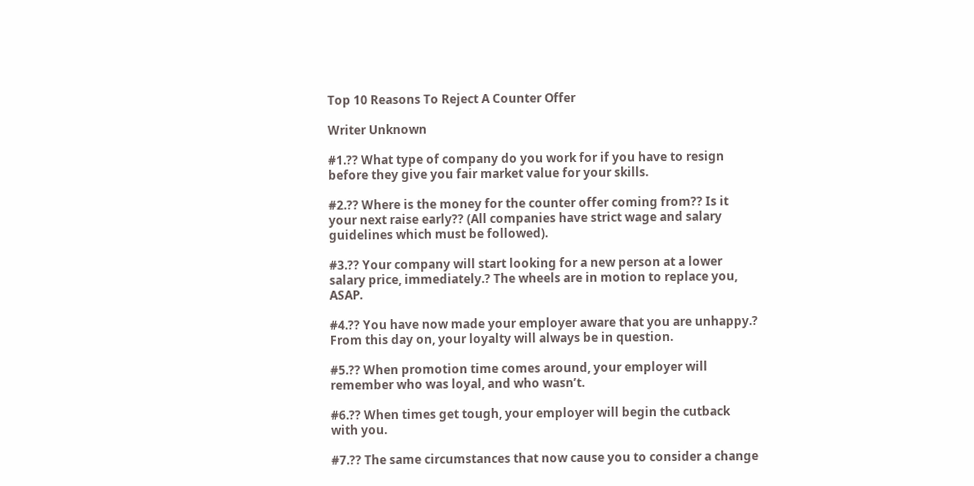Top 10 Reasons To Reject A Counter Offer

Writer Unknown

#1.?? What type of company do you work for if you have to resign before they give you fair market value for your skills.

#2.?? Where is the money for the counter offer coming from?? Is it your next raise early?? (All companies have strict wage and salary guidelines which must be followed).

#3.?? Your company will start looking for a new person at a lower salary price, immediately.? The wheels are in motion to replace you, ASAP.

#4.?? You have now made your employer aware that you are unhappy.? From this day on, your loyalty will always be in question.

#5.?? When promotion time comes around, your employer will remember who was loyal, and who wasn’t.

#6.?? When times get tough, your employer will begin the cutback with you.

#7.?? The same circumstances that now cause you to consider a change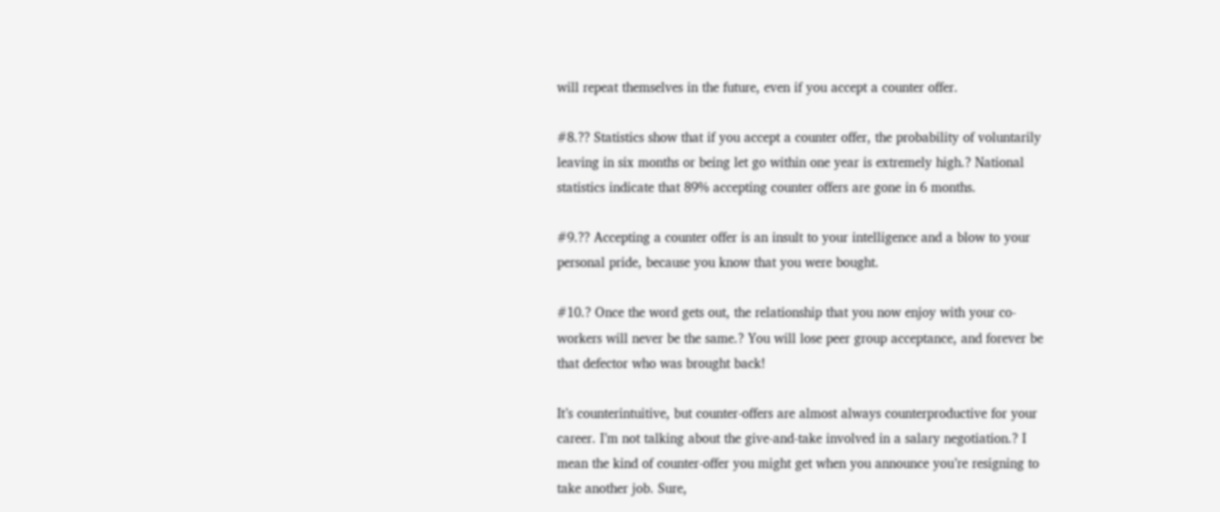will repeat themselves in the future, even if you accept a counter offer.

#8.?? Statistics show that if you accept a counter offer, the probability of voluntarily leaving in six months or being let go within one year is extremely high.? National statistics indicate that 89% accepting counter offers are gone in 6 months.

#9.?? Accepting a counter offer is an insult to your intelligence and a blow to your personal pride, because you know that you were bought.

#10.? Once the word gets out, the relationship that you now enjoy with your co-workers will never be the same.? You will lose peer group acceptance, and forever be that defector who was brought back!

It’s counterintuitive, but counter-offers are almost always counterproductive for your career. I’m not talking about the give-and-take involved in a salary negotiation.? I mean the kind of counter-offer you might get when you announce you’re resigning to take another job. Sure,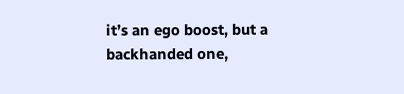it’s an ego boost, but a backhanded one,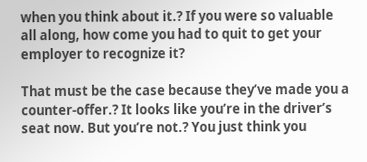when you think about it.? If you were so valuable all along, how come you had to quit to get your employer to recognize it?

That must be the case because they’ve made you a counter-offer.? It looks like you’re in the driver’s seat now. But you’re not.? You just think you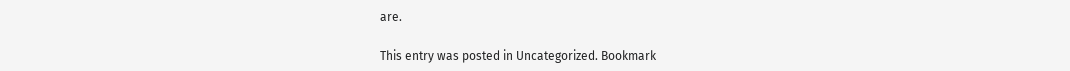are.

This entry was posted in Uncategorized. Bookmark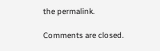the permalink.

Comments are closed.